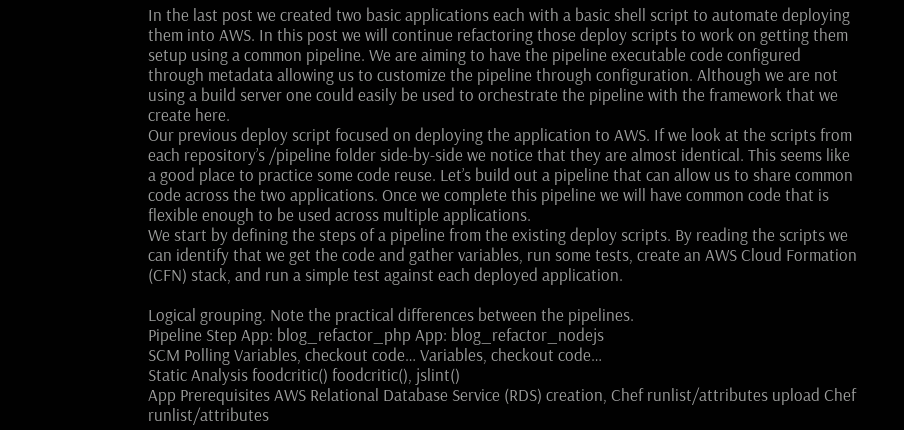In the last post we created two basic applications each with a basic shell script to automate deploying them into AWS. In this post we will continue refactoring those deploy scripts to work on getting them setup using a common pipeline. We are aiming to have the pipeline executable code configured through metadata allowing us to customize the pipeline through configuration. Although we are not using a build server one could easily be used to orchestrate the pipeline with the framework that we create here.
Our previous deploy script focused on deploying the application to AWS. If we look at the scripts from each repository’s /pipeline folder side-by-side we notice that they are almost identical. This seems like a good place to practice some code reuse. Let’s build out a pipeline that can allow us to share common code across the two applications. Once we complete this pipeline we will have common code that is flexible enough to be used across multiple applications.
We start by defining the steps of a pipeline from the existing deploy scripts. By reading the scripts we can identify that we get the code and gather variables, run some tests, create an AWS Cloud Formation (CFN) stack, and run a simple test against each deployed application.

Logical grouping. Note the practical differences between the pipelines.
Pipeline Step App: blog_refactor_php App: blog_refactor_nodejs
SCM Polling Variables, checkout code… Variables, checkout code…
Static Analysis foodcritic() foodcritic(), jslint()
App Prerequisites AWS Relational Database Service (RDS) creation, Chef runlist/attributes upload Chef runlist/attributes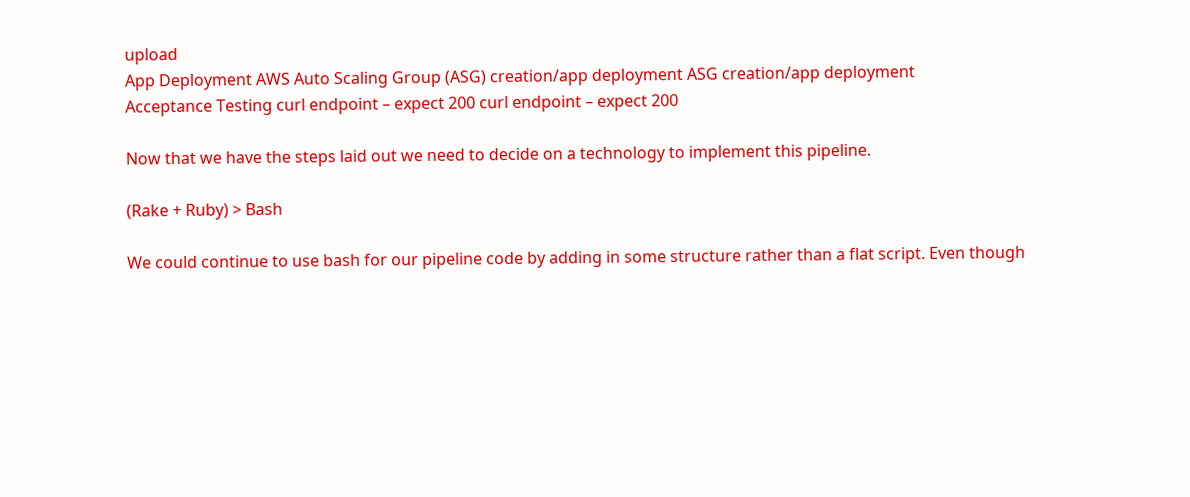upload
App Deployment AWS Auto Scaling Group (ASG) creation/app deployment ASG creation/app deployment
Acceptance Testing curl endpoint – expect 200 curl endpoint – expect 200

Now that we have the steps laid out we need to decide on a technology to implement this pipeline.

(Rake + Ruby) > Bash

We could continue to use bash for our pipeline code by adding in some structure rather than a flat script. Even though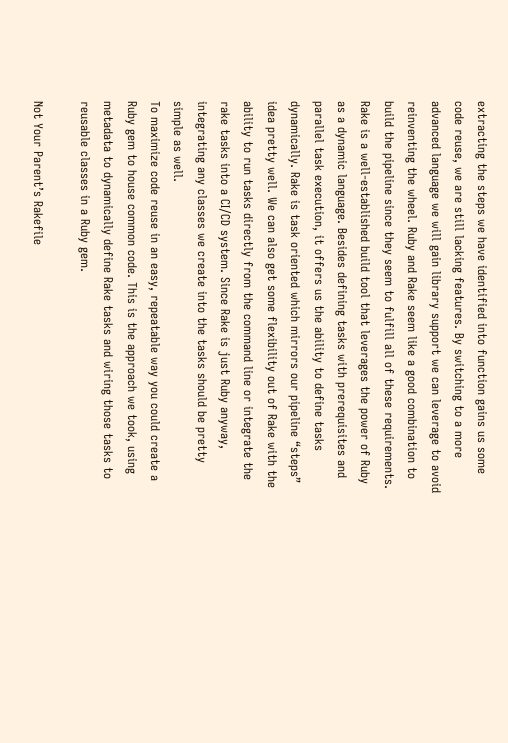extracting the steps we have identified into function gains us some code reuse, we are still lacking features. By switching to a more advanced language we will gain library support we can leverage to avoid reinventing the wheel. Ruby and Rake seem like a good combination to build the pipeline since they seem to fulfill all of these requirements.
Rake is a well-established build tool that leverages the power of Ruby as a dynamic language. Besides defining tasks with prerequisites and parallel task execution, it offers us the ability to define tasks dynamically. Rake is task oriented which mirrors our pipeline “steps” idea pretty well. We can also get some flexibility out of Rake with the ability to run tasks directly from the command line or integrate the rake tasks into a CI/CD system. Since Rake is just Ruby anyway, integrating any classes we create into the tasks should be pretty simple as well.
To maximize code reuse in an easy, repeatable way you could create a Ruby gem to house common code. This is the approach we took, using metadata to dynamically define Rake tasks and wiring those tasks to reusable classes in a Ruby gem.

Not Your Parent’s Rakefile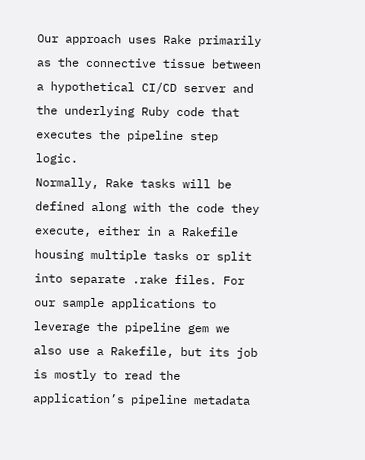Our approach uses Rake primarily as the connective tissue between a hypothetical CI/CD server and the underlying Ruby code that executes the pipeline step logic.
Normally, Rake tasks will be defined along with the code they execute, either in a Rakefile housing multiple tasks or split into separate .rake files. For our sample applications to leverage the pipeline gem we also use a Rakefile, but its job is mostly to read the application’s pipeline metadata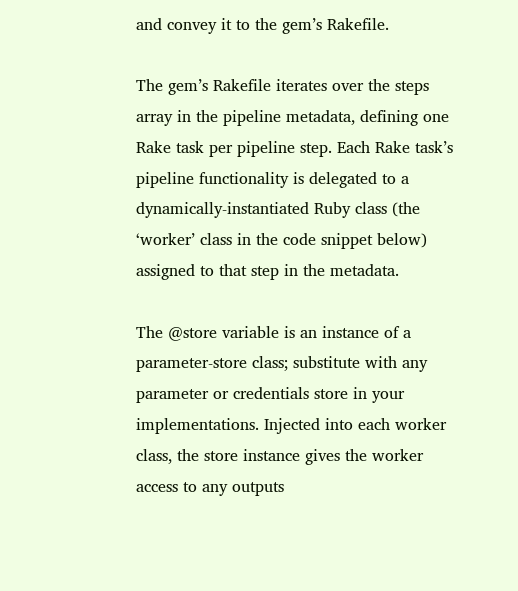and convey it to the gem’s Rakefile.

The gem’s Rakefile iterates over the steps array in the pipeline metadata, defining one Rake task per pipeline step. Each Rake task’s pipeline functionality is delegated to a dynamically-instantiated Ruby class (the ‘worker’ class in the code snippet below) assigned to that step in the metadata.

The @store variable is an instance of a parameter-store class; substitute with any parameter or credentials store in your implementations. Injected into each worker class, the store instance gives the worker access to any outputs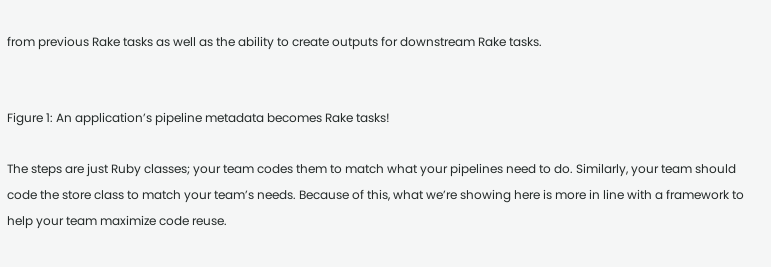from previous Rake tasks as well as the ability to create outputs for downstream Rake tasks.


Figure 1: An application’s pipeline metadata becomes Rake tasks!

The steps are just Ruby classes; your team codes them to match what your pipelines need to do. Similarly, your team should code the store class to match your team’s needs. Because of this, what we’re showing here is more in line with a framework to help your team maximize code reuse.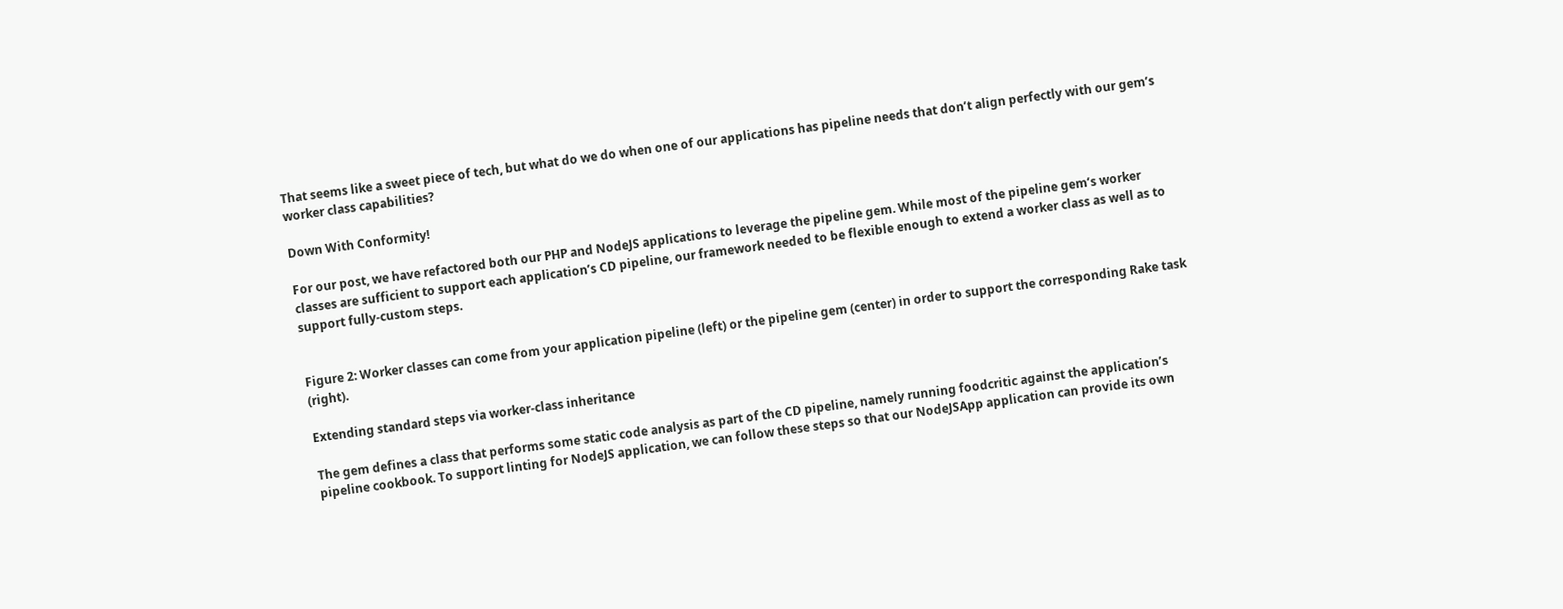That seems like a sweet piece of tech, but what do we do when one of our applications has pipeline needs that don’t align perfectly with our gem’s worker class capabilities?

Down With Conformity!

For our post, we have refactored both our PHP and NodeJS applications to leverage the pipeline gem. While most of the pipeline gem’s worker classes are sufficient to support each application’s CD pipeline, our framework needed to be flexible enough to extend a worker class as well as to support fully-custom steps.


Figure 2: Worker classes can come from your application pipeline (left) or the pipeline gem (center) in order to support the corresponding Rake task (right).

Extending standard steps via worker-class inheritance

The gem defines a class that performs some static code analysis as part of the CD pipeline, namely running foodcritic against the application’s pipeline cookbook. To support linting for NodeJS application, we can follow these steps so that our NodeJSApp application can provide its own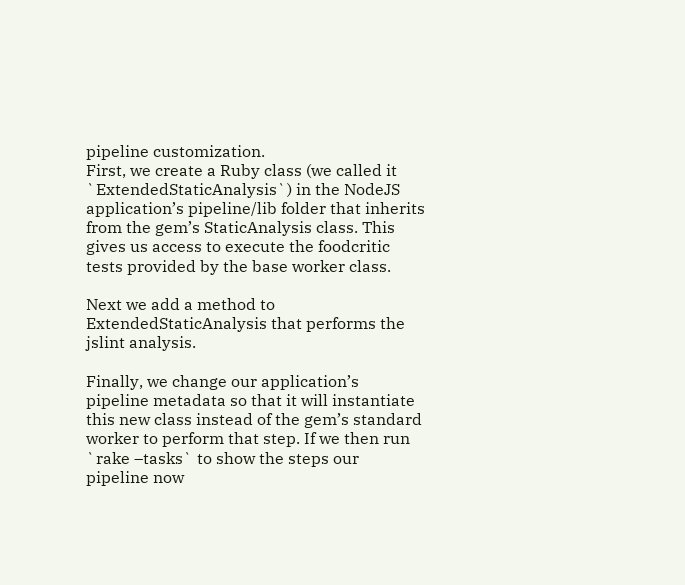pipeline customization.
First, we create a Ruby class (we called it `ExtendedStaticAnalysis`) in the NodeJS application’s pipeline/lib folder that inherits from the gem’s StaticAnalysis class. This gives us access to execute the foodcritic tests provided by the base worker class.

Next we add a method to ExtendedStaticAnalysis that performs the jslint analysis.

Finally, we change our application’s pipeline metadata so that it will instantiate this new class instead of the gem’s standard worker to perform that step. If we then run `rake –tasks` to show the steps our pipeline now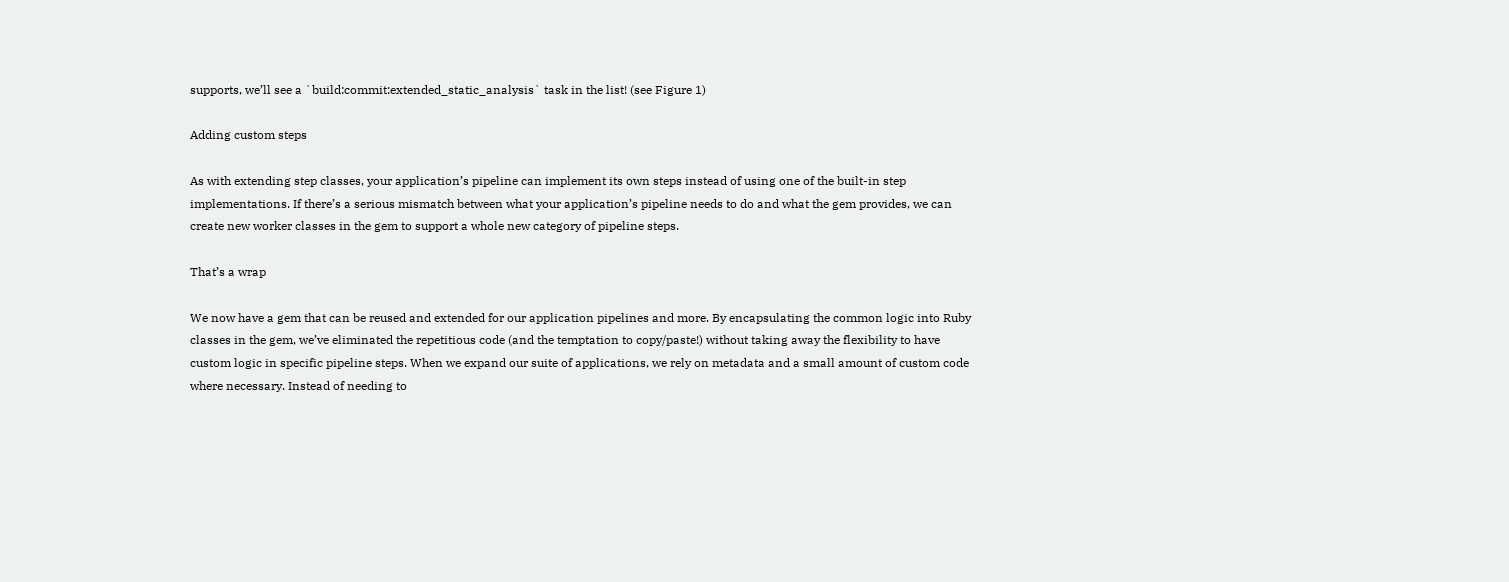supports, we’ll see a `build:commit:extended_static_analysis` task in the list! (see Figure 1)

Adding custom steps

As with extending step classes, your application’s pipeline can implement its own steps instead of using one of the built-in step implementations. If there’s a serious mismatch between what your application’s pipeline needs to do and what the gem provides, we can create new worker classes in the gem to support a whole new category of pipeline steps.

That’s a wrap

We now have a gem that can be reused and extended for our application pipelines and more. By encapsulating the common logic into Ruby classes in the gem, we’ve eliminated the repetitious code (and the temptation to copy/paste!) without taking away the flexibility to have custom logic in specific pipeline steps. When we expand our suite of applications, we rely on metadata and a small amount of custom code where necessary. Instead of needing to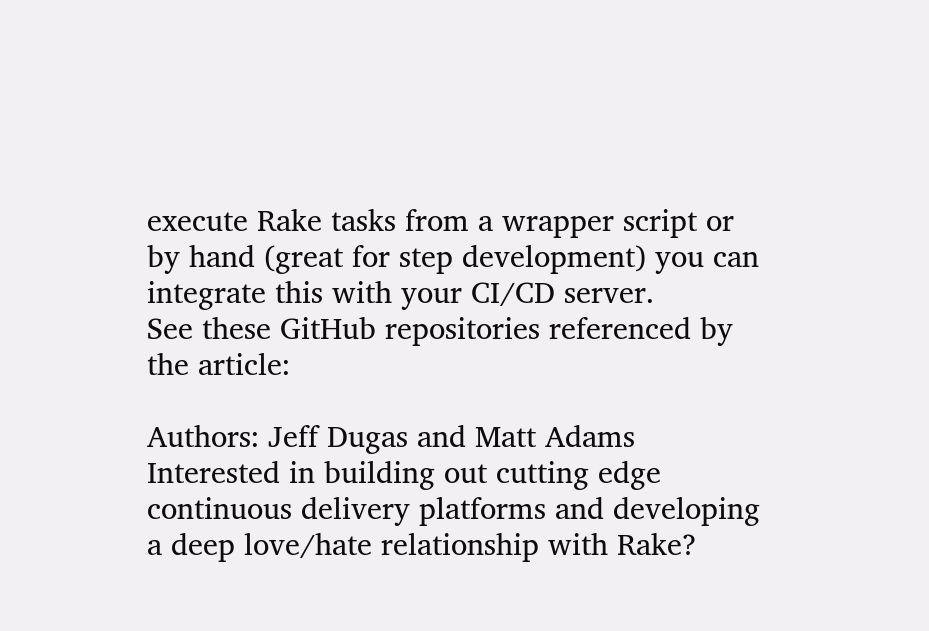execute Rake tasks from a wrapper script or by hand (great for step development) you can integrate this with your CI/CD server.
See these GitHub repositories referenced by the article:

Authors: Jeff Dugas and Matt Adams
Interested in building out cutting edge continuous delivery platforms and developing a deep love/hate relationship with Rake?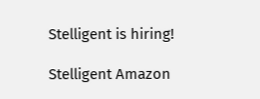Stelligent is hiring!

Stelligent Amazon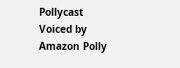Pollycast
Voiced by Amazon Polly